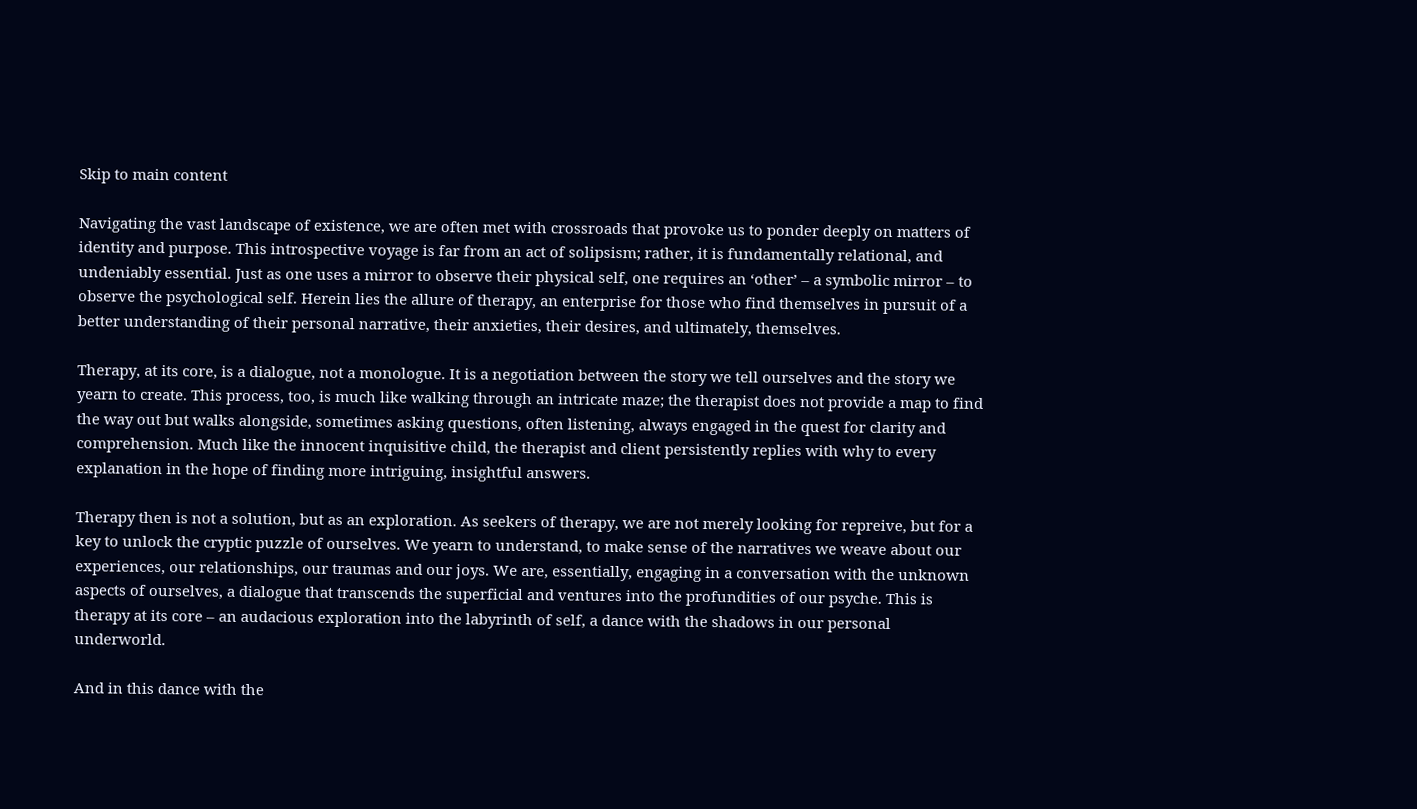Skip to main content

Navigating the vast landscape of existence, we are often met with crossroads that provoke us to ponder deeply on matters of identity and purpose. This introspective voyage is far from an act of solipsism; rather, it is fundamentally relational, and undeniably essential. Just as one uses a mirror to observe their physical self, one requires an ‘other’ – a symbolic mirror – to observe the psychological self. Herein lies the allure of therapy, an enterprise for those who find themselves in pursuit of a better understanding of their personal narrative, their anxieties, their desires, and ultimately, themselves.

Therapy, at its core, is a dialogue, not a monologue. It is a negotiation between the story we tell ourselves and the story we yearn to create. This process, too, is much like walking through an intricate maze; the therapist does not provide a map to find the way out but walks alongside, sometimes asking questions, often listening, always engaged in the quest for clarity and comprehension. Much like the innocent inquisitive child, the therapist and client persistently replies with why to every explanation in the hope of finding more intriguing, insightful answers.

Therapy then is not a solution, but as an exploration. As seekers of therapy, we are not merely looking for repreive, but for a key to unlock the cryptic puzzle of ourselves. We yearn to understand, to make sense of the narratives we weave about our experiences, our relationships, our traumas and our joys. We are, essentially, engaging in a conversation with the unknown aspects of ourselves, a dialogue that transcends the superficial and ventures into the profundities of our psyche. This is therapy at its core – an audacious exploration into the labyrinth of self, a dance with the shadows in our personal underworld.

And in this dance with the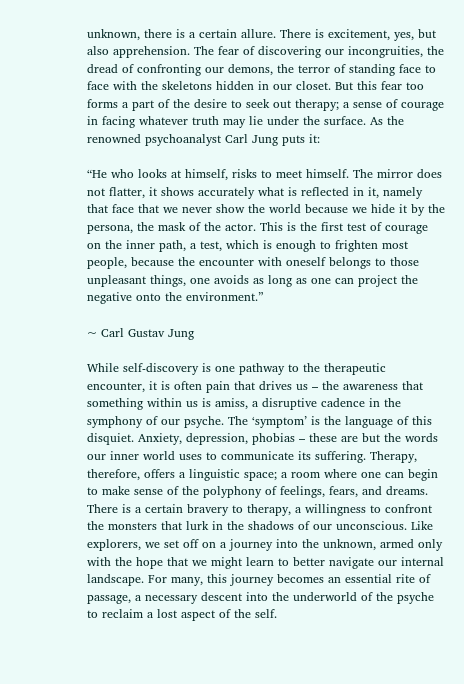unknown, there is a certain allure. There is excitement, yes, but also apprehension. The fear of discovering our incongruities, the dread of confronting our demons, the terror of standing face to face with the skeletons hidden in our closet. But this fear too forms a part of the desire to seek out therapy; a sense of courage in facing whatever truth may lie under the surface. As the renowned psychoanalyst Carl Jung puts it:

“He who looks at himself, risks to meet himself. The mirror does not flatter, it shows accurately what is reflected in it, namely that face that we never show the world because we hide it by the persona, the mask of the actor. This is the first test of courage on the inner path, a test, which is enough to frighten most people, because the encounter with oneself belongs to those unpleasant things, one avoids as long as one can project the negative onto the environment.”

~ Carl Gustav Jung

While self-discovery is one pathway to the therapeutic encounter, it is often pain that drives us – the awareness that something within us is amiss, a disruptive cadence in the symphony of our psyche. The ‘symptom’ is the language of this disquiet. Anxiety, depression, phobias – these are but the words our inner world uses to communicate its suffering. Therapy, therefore, offers a linguistic space; a room where one can begin to make sense of the polyphony of feelings, fears, and dreams. There is a certain bravery to therapy, a willingness to confront the monsters that lurk in the shadows of our unconscious. Like explorers, we set off on a journey into the unknown, armed only with the hope that we might learn to better navigate our internal landscape. For many, this journey becomes an essential rite of passage, a necessary descent into the underworld of the psyche to reclaim a lost aspect of the self.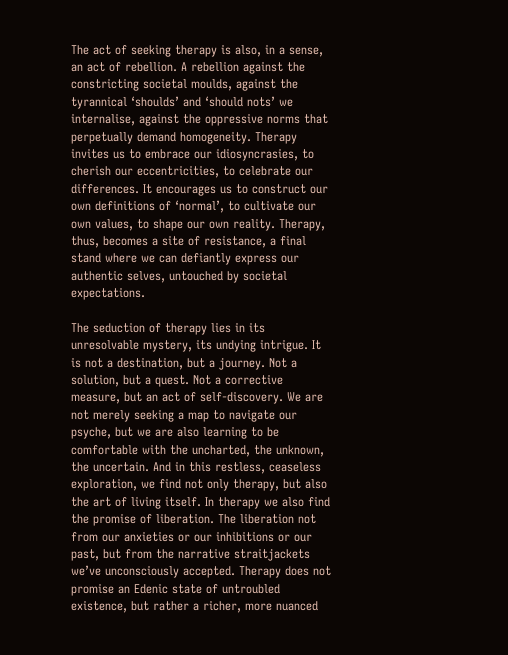The act of seeking therapy is also, in a sense, an act of rebellion. A rebellion against the constricting societal moulds, against the tyrannical ‘shoulds’ and ‘should nots’ we internalise, against the oppressive norms that perpetually demand homogeneity. Therapy invites us to embrace our idiosyncrasies, to cherish our eccentricities, to celebrate our differences. It encourages us to construct our own definitions of ‘normal’, to cultivate our own values, to shape our own reality. Therapy, thus, becomes a site of resistance, a final stand where we can defiantly express our authentic selves, untouched by societal expectations.

The seduction of therapy lies in its unresolvable mystery, its undying intrigue. It is not a destination, but a journey. Not a solution, but a quest. Not a corrective measure, but an act of self-discovery. We are not merely seeking a map to navigate our psyche, but we are also learning to be comfortable with the uncharted, the unknown, the uncertain. And in this restless, ceaseless exploration, we find not only therapy, but also the art of living itself. In therapy we also find the promise of liberation. The liberation not from our anxieties or our inhibitions or our past, but from the narrative straitjackets we’ve unconsciously accepted. Therapy does not promise an Edenic state of untroubled existence, but rather a richer, more nuanced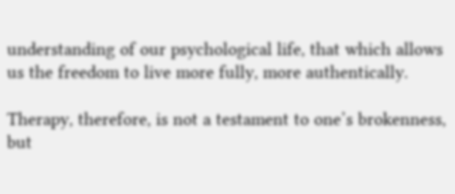understanding of our psychological life, that which allows us the freedom to live more fully, more authentically.

Therapy, therefore, is not a testament to one’s brokenness, but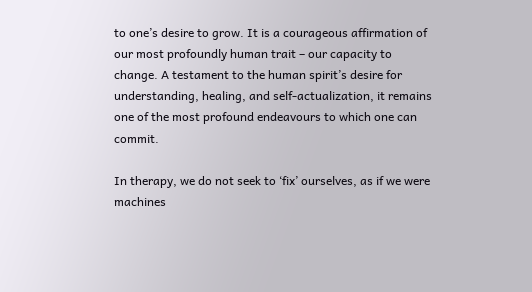to one’s desire to grow. It is a courageous affirmation of our most profoundly human trait – our capacity to change. A testament to the human spirit’s desire for understanding, healing, and self-actualization, it remains one of the most profound endeavours to which one can commit.

In therapy, we do not seek to ‘fix’ ourselves, as if we were machines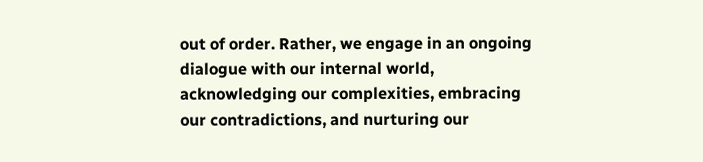out of order. Rather, we engage in an ongoing dialogue with our internal world, acknowledging our complexities, embracing our contradictions, and nurturing our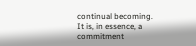continual becoming. It is, in essence, a commitment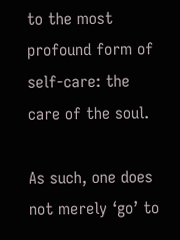to the most profound form of self-care: the care of the soul.

As such, one does not merely ‘go’ to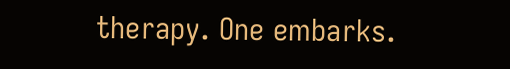therapy. One embarks.